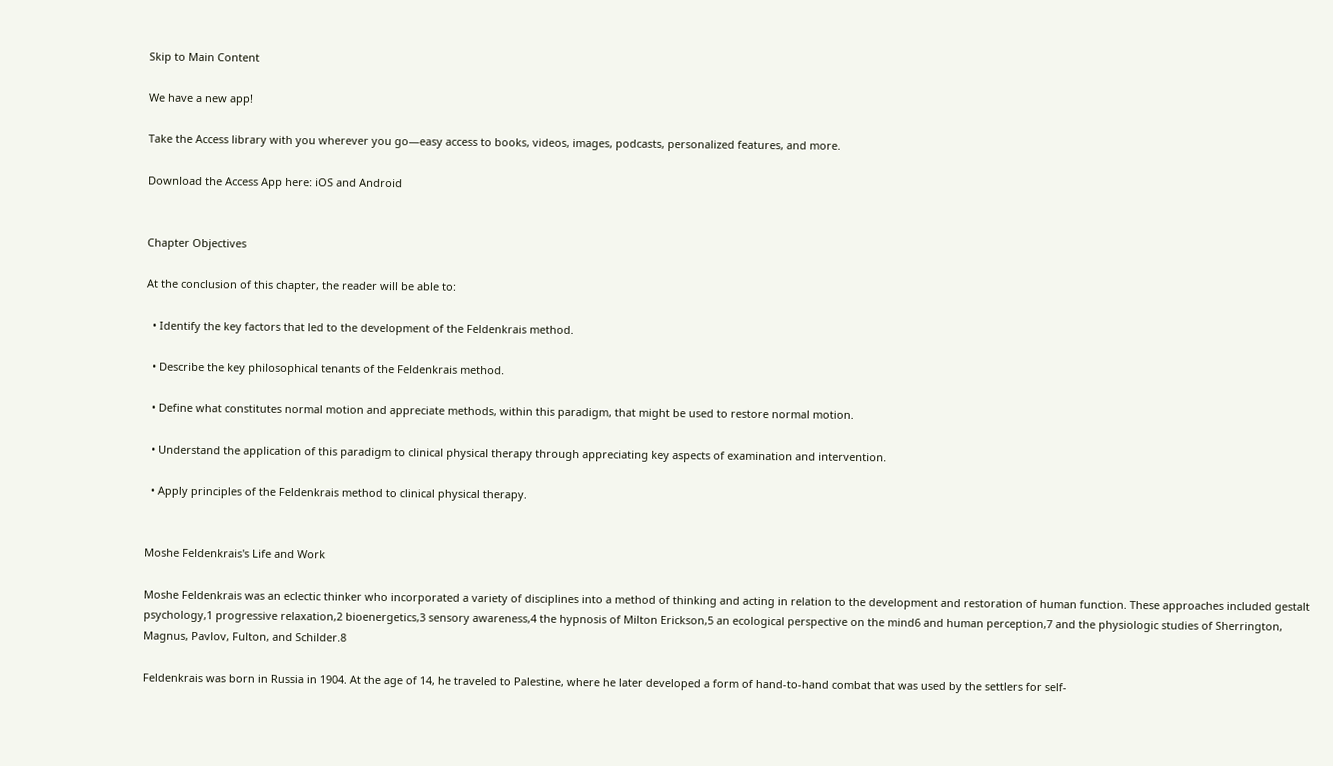Skip to Main Content

We have a new app!

Take the Access library with you wherever you go—easy access to books, videos, images, podcasts, personalized features, and more.

Download the Access App here: iOS and Android


Chapter Objectives

At the conclusion of this chapter, the reader will be able to:

  • Identify the key factors that led to the development of the Feldenkrais method.

  • Describe the key philosophical tenants of the Feldenkrais method.

  • Define what constitutes normal motion and appreciate methods, within this paradigm, that might be used to restore normal motion.

  • Understand the application of this paradigm to clinical physical therapy through appreciating key aspects of examination and intervention.

  • Apply principles of the Feldenkrais method to clinical physical therapy.


Moshe Feldenkrais's Life and Work

Moshe Feldenkrais was an eclectic thinker who incorporated a variety of disciplines into a method of thinking and acting in relation to the development and restoration of human function. These approaches included gestalt psychology,1 progressive relaxation,2 bioenergetics,3 sensory awareness,4 the hypnosis of Milton Erickson,5 an ecological perspective on the mind6 and human perception,7 and the physiologic studies of Sherrington, Magnus, Pavlov, Fulton, and Schilder.8

Feldenkrais was born in Russia in 1904. At the age of 14, he traveled to Palestine, where he later developed a form of hand-to-hand combat that was used by the settlers for self-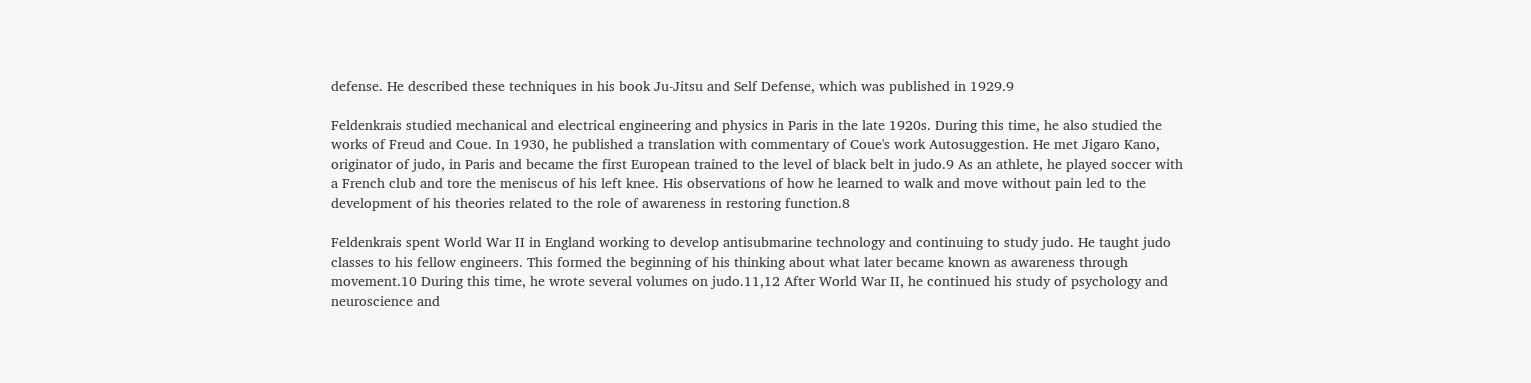defense. He described these techniques in his book Ju-Jitsu and Self Defense, which was published in 1929.9

Feldenkrais studied mechanical and electrical engineering and physics in Paris in the late 1920s. During this time, he also studied the works of Freud and Coue. In 1930, he published a translation with commentary of Coue's work Autosuggestion. He met Jigaro Kano, originator of judo, in Paris and became the first European trained to the level of black belt in judo.9 As an athlete, he played soccer with a French club and tore the meniscus of his left knee. His observations of how he learned to walk and move without pain led to the development of his theories related to the role of awareness in restoring function.8

Feldenkrais spent World War II in England working to develop antisubmarine technology and continuing to study judo. He taught judo classes to his fellow engineers. This formed the beginning of his thinking about what later became known as awareness through movement.10 During this time, he wrote several volumes on judo.11,12 After World War II, he continued his study of psychology and neuroscience and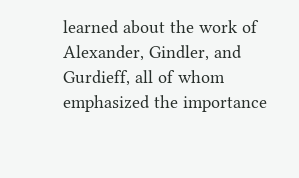learned about the work of Alexander, Gindler, and Gurdieff, all of whom emphasized the importance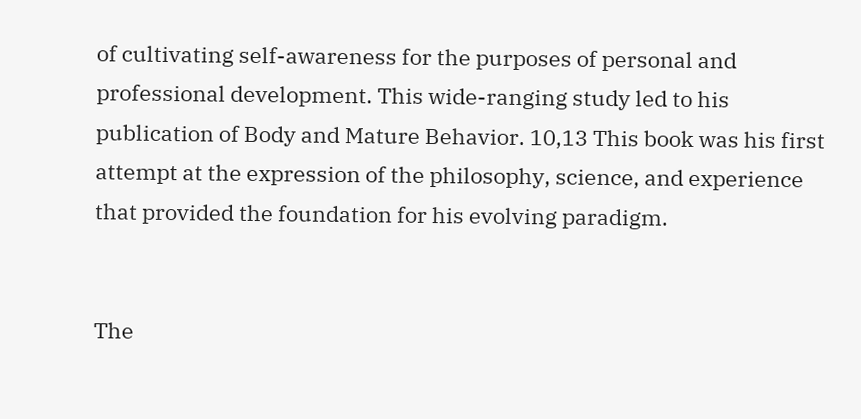of cultivating self-awareness for the purposes of personal and professional development. This wide-ranging study led to his publication of Body and Mature Behavior. 10,13 This book was his first attempt at the expression of the philosophy, science, and experience that provided the foundation for his evolving paradigm.


The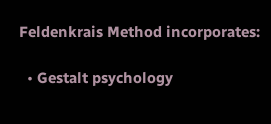Feldenkrais Method incorporates:

  • Gestalt psychology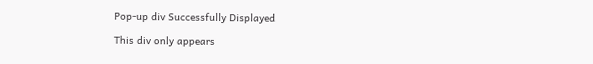Pop-up div Successfully Displayed

This div only appears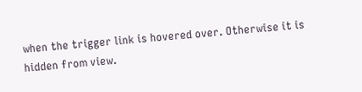when the trigger link is hovered over. Otherwise it is hidden from view.